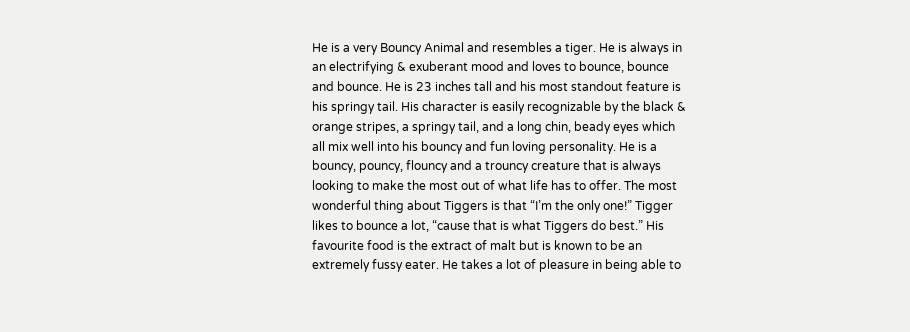He is a very Bouncy Animal and resembles a tiger. He is always in an electrifying & exuberant mood and loves to bounce, bounce and bounce. He is 23 inches tall and his most standout feature is his springy tail. His character is easily recognizable by the black & orange stripes, a springy tail, and a long chin, beady eyes which all mix well into his bouncy and fun loving personality. He is a bouncy, pouncy, flouncy and a trouncy creature that is always looking to make the most out of what life has to offer. The most wonderful thing about Tiggers is that “I’m the only one!” Tigger likes to bounce a lot, “cause that is what Tiggers do best.” His favourite food is the extract of malt but is known to be an extremely fussy eater. He takes a lot of pleasure in being able to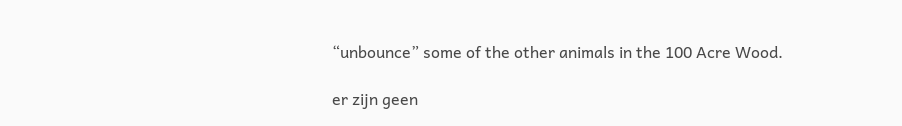“unbounce” some of the other animals in the 100 Acre Wood.

er zijn geen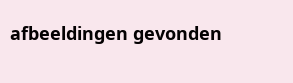afbeeldingen gevonden